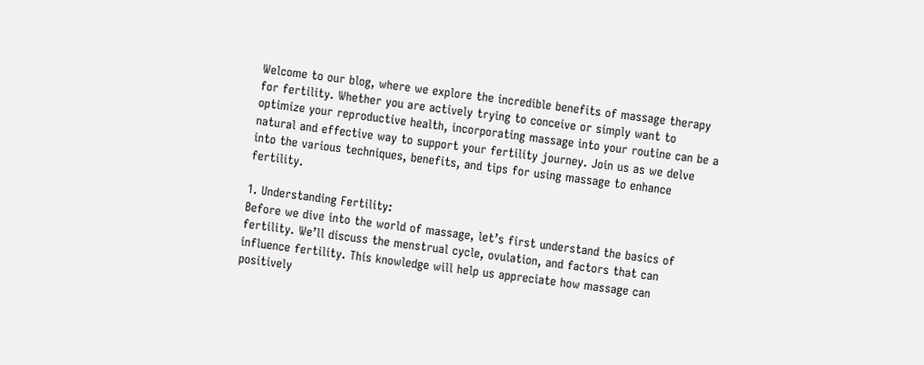Welcome to our blog, where we explore the incredible benefits of massage therapy for fertility. Whether you are actively trying to conceive or simply want to optimize your reproductive health, incorporating massage into your routine can be a natural and effective way to support your fertility journey. Join us as we delve into the various techniques, benefits, and tips for using massage to enhance fertility.

1. Understanding Fertility:
Before we dive into the world of massage, let’s first understand the basics of fertility. We’ll discuss the menstrual cycle, ovulation, and factors that can influence fertility. This knowledge will help us appreciate how massage can positively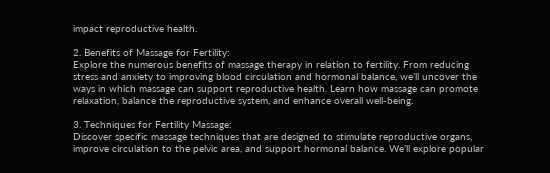impact reproductive health.

2. Benefits of Massage for Fertility:
Explore the numerous benefits of massage therapy in relation to fertility. From reducing stress and anxiety to improving blood circulation and hormonal balance, we’ll uncover the ways in which massage can support reproductive health. Learn how massage can promote relaxation, balance the reproductive system, and enhance overall well-being.

3. Techniques for Fertility Massage:
Discover specific massage techniques that are designed to stimulate reproductive organs, improve circulation to the pelvic area, and support hormonal balance. We’ll explore popular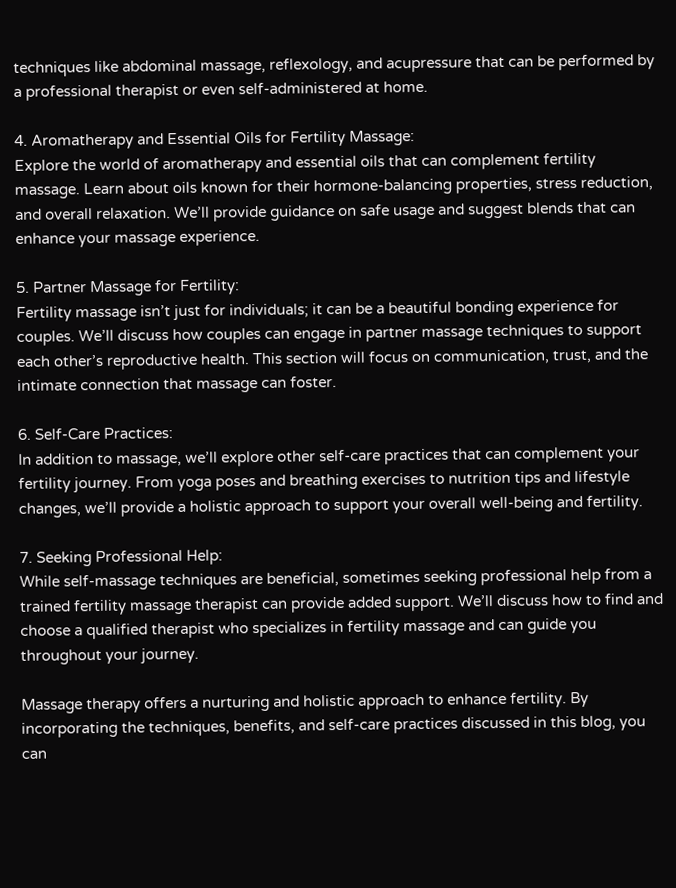techniques like abdominal massage, reflexology, and acupressure that can be performed by a professional therapist or even self-administered at home.

4. Aromatherapy and Essential Oils for Fertility Massage:
Explore the world of aromatherapy and essential oils that can complement fertility massage. Learn about oils known for their hormone-balancing properties, stress reduction, and overall relaxation. We’ll provide guidance on safe usage and suggest blends that can enhance your massage experience.

5. Partner Massage for Fertility:
Fertility massage isn’t just for individuals; it can be a beautiful bonding experience for couples. We’ll discuss how couples can engage in partner massage techniques to support each other’s reproductive health. This section will focus on communication, trust, and the intimate connection that massage can foster.

6. Self-Care Practices:
In addition to massage, we’ll explore other self-care practices that can complement your fertility journey. From yoga poses and breathing exercises to nutrition tips and lifestyle changes, we’ll provide a holistic approach to support your overall well-being and fertility.

7. Seeking Professional Help:
While self-massage techniques are beneficial, sometimes seeking professional help from a trained fertility massage therapist can provide added support. We’ll discuss how to find and choose a qualified therapist who specializes in fertility massage and can guide you throughout your journey.

Massage therapy offers a nurturing and holistic approach to enhance fertility. By incorporating the techniques, benefits, and self-care practices discussed in this blog, you can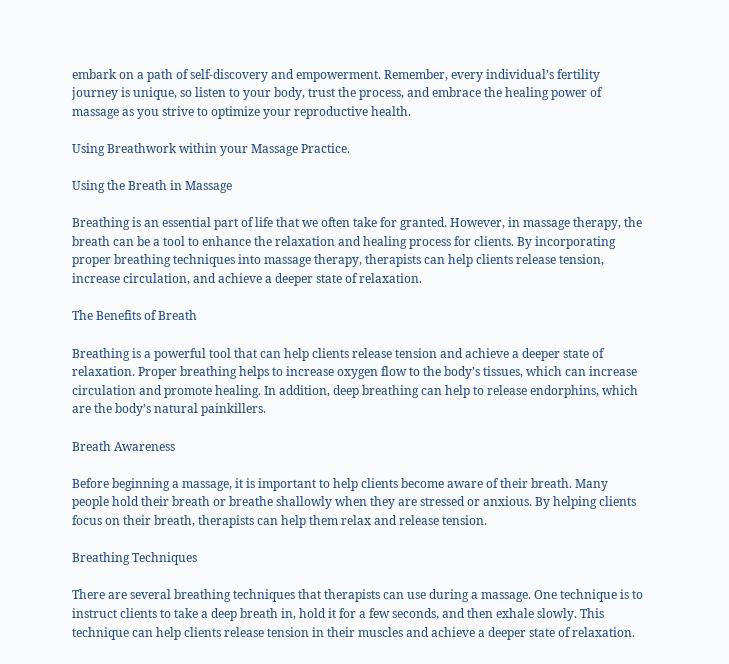embark on a path of self-discovery and empowerment. Remember, every individual’s fertility journey is unique, so listen to your body, trust the process, and embrace the healing power of massage as you strive to optimize your reproductive health.

Using Breathwork within your Massage Practice.

Using the Breath in Massage

Breathing is an essential part of life that we often take for granted. However, in massage therapy, the breath can be a tool to enhance the relaxation and healing process for clients. By incorporating proper breathing techniques into massage therapy, therapists can help clients release tension, increase circulation, and achieve a deeper state of relaxation.

The Benefits of Breath

Breathing is a powerful tool that can help clients release tension and achieve a deeper state of relaxation. Proper breathing helps to increase oxygen flow to the body’s tissues, which can increase circulation and promote healing. In addition, deep breathing can help to release endorphins, which are the body’s natural painkillers.

Breath Awareness

Before beginning a massage, it is important to help clients become aware of their breath. Many people hold their breath or breathe shallowly when they are stressed or anxious. By helping clients focus on their breath, therapists can help them relax and release tension.

Breathing Techniques

There are several breathing techniques that therapists can use during a massage. One technique is to instruct clients to take a deep breath in, hold it for a few seconds, and then exhale slowly. This technique can help clients release tension in their muscles and achieve a deeper state of relaxation.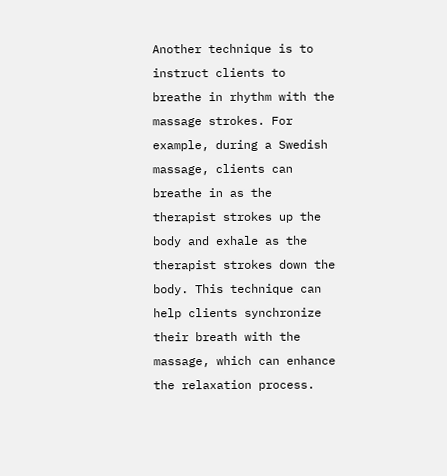Another technique is to instruct clients to breathe in rhythm with the massage strokes. For example, during a Swedish massage, clients can breathe in as the therapist strokes up the body and exhale as the therapist strokes down the body. This technique can help clients synchronize their breath with the massage, which can enhance the relaxation process.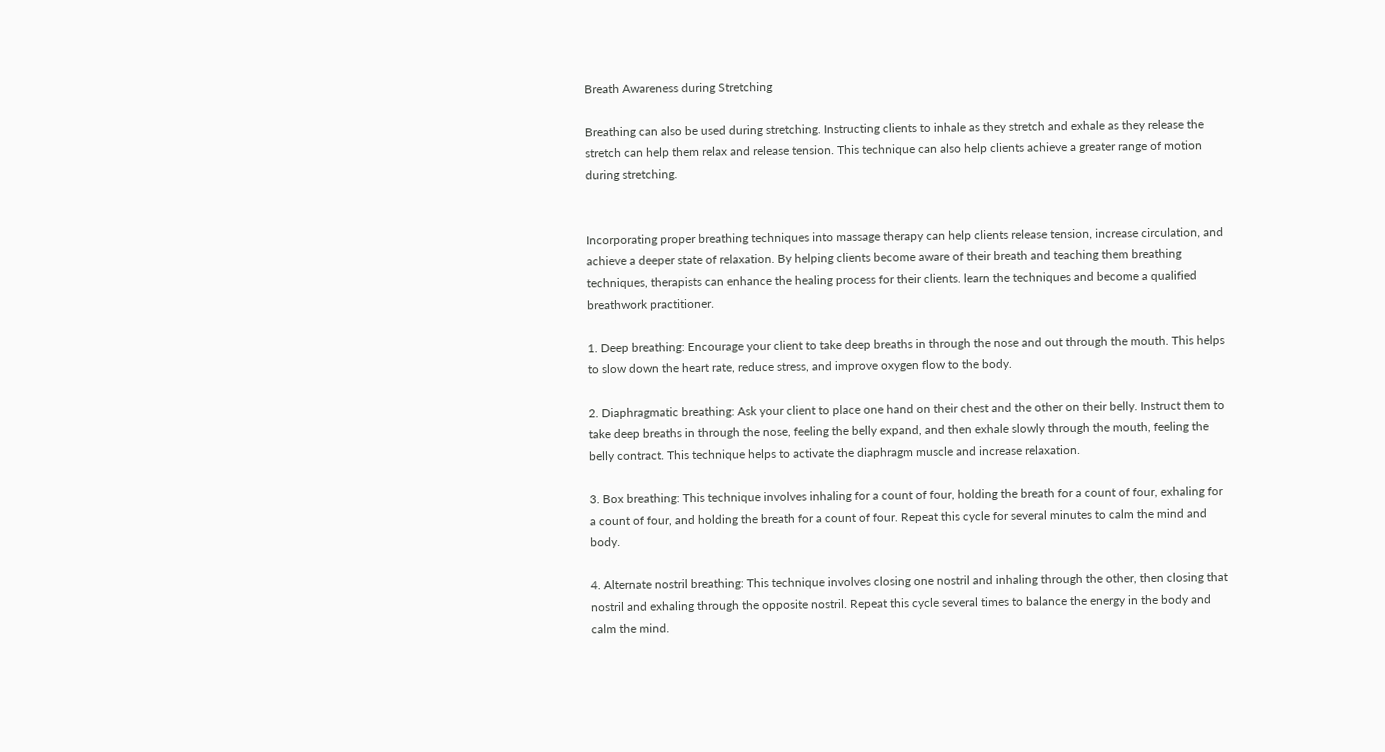Breath Awareness during Stretching

Breathing can also be used during stretching. Instructing clients to inhale as they stretch and exhale as they release the stretch can help them relax and release tension. This technique can also help clients achieve a greater range of motion during stretching.


Incorporating proper breathing techniques into massage therapy can help clients release tension, increase circulation, and achieve a deeper state of relaxation. By helping clients become aware of their breath and teaching them breathing techniques, therapists can enhance the healing process for their clients. learn the techniques and become a qualified breathwork practitioner.

1. Deep breathing: Encourage your client to take deep breaths in through the nose and out through the mouth. This helps to slow down the heart rate, reduce stress, and improve oxygen flow to the body.

2. Diaphragmatic breathing: Ask your client to place one hand on their chest and the other on their belly. Instruct them to take deep breaths in through the nose, feeling the belly expand, and then exhale slowly through the mouth, feeling the belly contract. This technique helps to activate the diaphragm muscle and increase relaxation.

3. Box breathing: This technique involves inhaling for a count of four, holding the breath for a count of four, exhaling for a count of four, and holding the breath for a count of four. Repeat this cycle for several minutes to calm the mind and body.

4. Alternate nostril breathing: This technique involves closing one nostril and inhaling through the other, then closing that nostril and exhaling through the opposite nostril. Repeat this cycle several times to balance the energy in the body and calm the mind.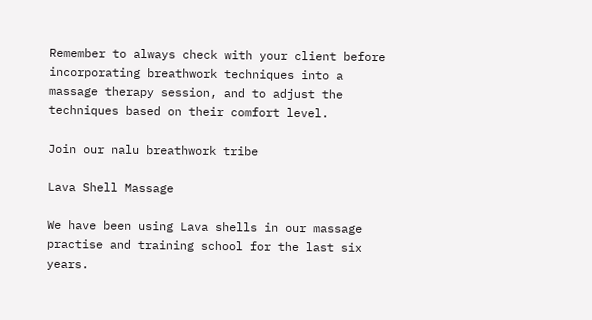Remember to always check with your client before incorporating breathwork techniques into a massage therapy session, and to adjust the techniques based on their comfort level.

Join our nalu breathwork tribe

Lava Shell Massage

We have been using Lava shells in our massage practise and training school for the last six years.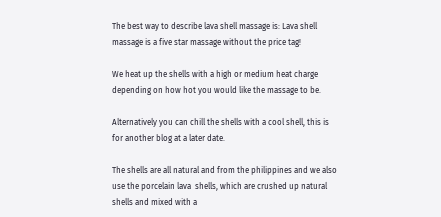The best way to describe lava shell massage is: Lava shell massage is a five star massage without the price tag!

We heat up the shells with a high or medium heat charge depending on how hot you would like the massage to be.

Alternatively you can chill the shells with a cool shell, this is for another blog at a later date.

The shells are all natural and from the philippines and we also use the porcelain lava  shells, which are crushed up natural shells and mixed with a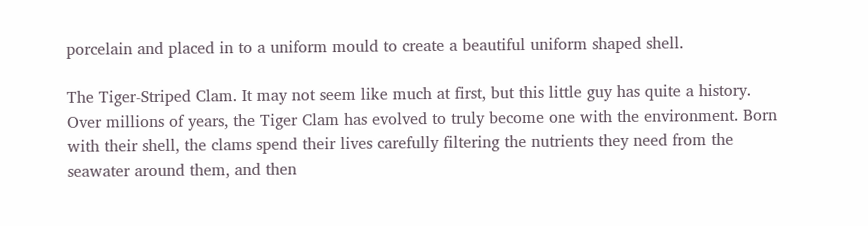porcelain and placed in to a uniform mould to create a beautiful uniform shaped shell.

The Tiger-Striped Clam. It may not seem like much at first, but this little guy has quite a history. Over millions of years, the Tiger Clam has evolved to truly become one with the environment. Born with their shell, the clams spend their lives carefully filtering the nutrients they need from the seawater around them, and then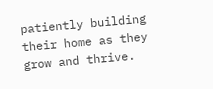patiently building their home as they grow and thrive.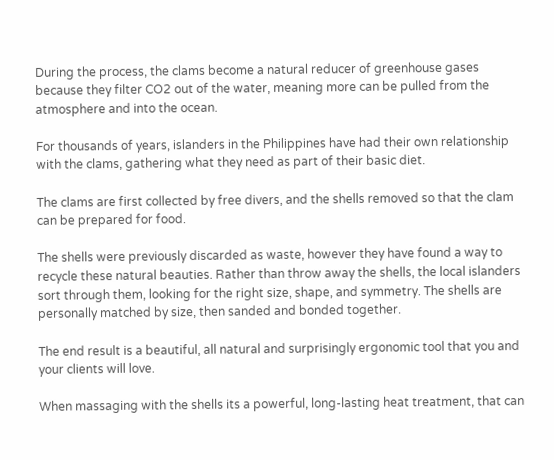During the process, the clams become a natural reducer of greenhouse gases because they filter CO2 out of the water, meaning more can be pulled from the atmosphere and into the ocean.

For thousands of years, islanders in the Philippines have had their own relationship with the clams, gathering what they need as part of their basic diet.

The clams are first collected by free divers, and the shells removed so that the clam can be prepared for food.

The shells were previously discarded as waste, however they have found a way to recycle these natural beauties. Rather than throw away the shells, the local islanders sort through them, looking for the right size, shape, and symmetry. The shells are personally matched by size, then sanded and bonded together.

The end result is a beautiful, all natural and surprisingly ergonomic tool that you and your clients will love.

When massaging with the shells its a powerful, long-lasting heat treatment, that can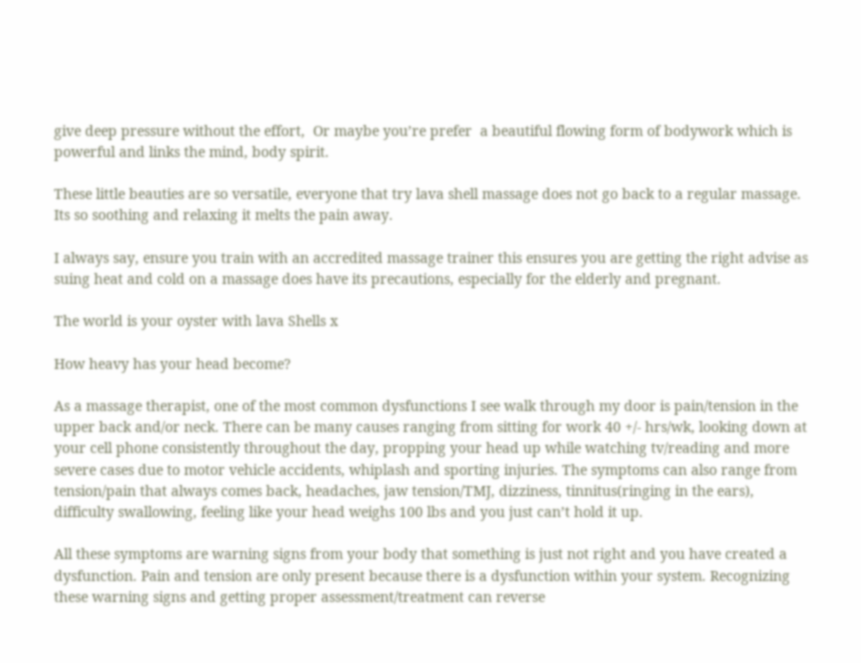give deep pressure without the effort,  Or maybe you’re prefer  a beautiful flowing form of bodywork which is powerful and links the mind, body spirit.

These little beauties are so versatile, everyone that try lava shell massage does not go back to a regular massage.  Its so soothing and relaxing it melts the pain away.

I always say, ensure you train with an accredited massage trainer this ensures you are getting the right advise as suing heat and cold on a massage does have its precautions, especially for the elderly and pregnant.

The world is your oyster with lava Shells x

How heavy has your head become?

As a massage therapist, one of the most common dysfunctions I see walk through my door is pain/tension in the upper back and/or neck. There can be many causes ranging from sitting for work 40 +/- hrs/wk, looking down at your cell phone consistently throughout the day, propping your head up while watching tv/reading and more severe cases due to motor vehicle accidents, whiplash and sporting injuries. The symptoms can also range from tension/pain that always comes back, headaches, jaw tension/TMJ, dizziness, tinnitus(ringing in the ears), difficulty swallowing, feeling like your head weighs 100 lbs and you just can’t hold it up.

All these symptoms are warning signs from your body that something is just not right and you have created a dysfunction. Pain and tension are only present because there is a dysfunction within your system. Recognizing these warning signs and getting proper assessment/treatment can reverse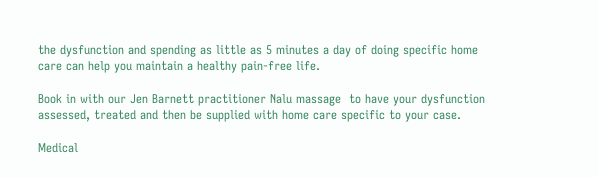the dysfunction and spending as little as 5 minutes a day of doing specific home care can help you maintain a healthy pain-free life.

Book in with our Jen Barnett practitioner Nalu massage  to have your dysfunction assessed, treated and then be supplied with home care specific to your case.

Medical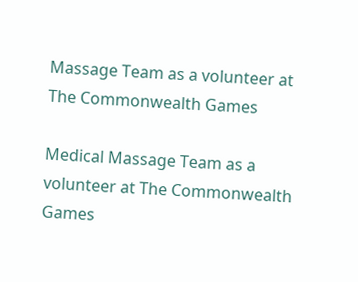Massage Team as a volunteer at The Commonwealth Games

Medical Massage Team as a volunteer at The Commonwealth Games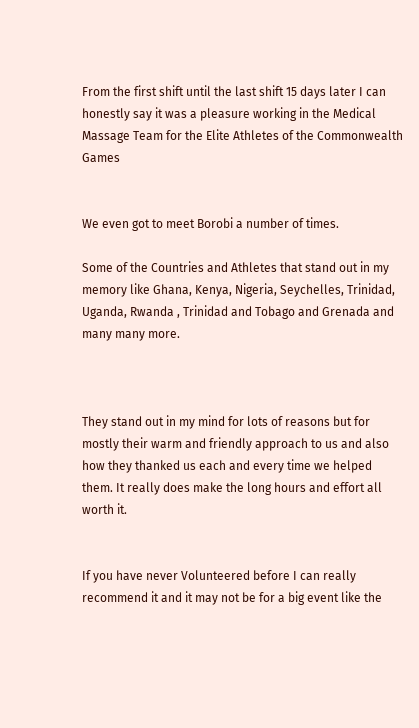From the first shift until the last shift 15 days later I can honestly say it was a pleasure working in the Medical Massage Team for the Elite Athletes of the Commonwealth Games


We even got to meet Borobi a number of times.

Some of the Countries and Athletes that stand out in my memory like Ghana, Kenya, Nigeria, Seychelles, Trinidad, Uganda, Rwanda , Trinidad and Tobago and Grenada and many many more.



They stand out in my mind for lots of reasons but for mostly their warm and friendly approach to us and also how they thanked us each and every time we helped them. It really does make the long hours and effort all worth it.


If you have never Volunteered before I can really recommend it and it may not be for a big event like the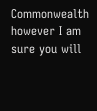Commonwealth however I am sure you will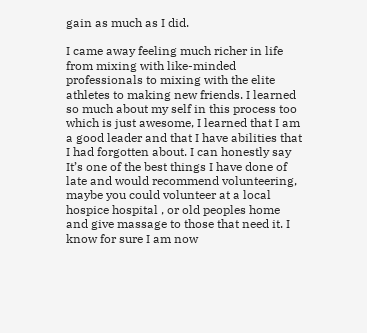gain as much as I did.

I came away feeling much richer in life from mixing with like-minded professionals to mixing with the elite athletes to making new friends. I learned so much about my self in this process too which is just awesome, I learned that I am a good leader and that I have abilities that I had forgotten about. I can honestly say It’s one of the best things I have done of late and would recommend volunteering, maybe you could volunteer at a local hospice hospital , or old peoples home and give massage to those that need it. I know for sure I am now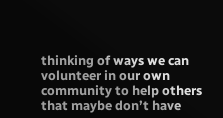thinking of ways we can volunteer in our own community to help others that maybe don’t have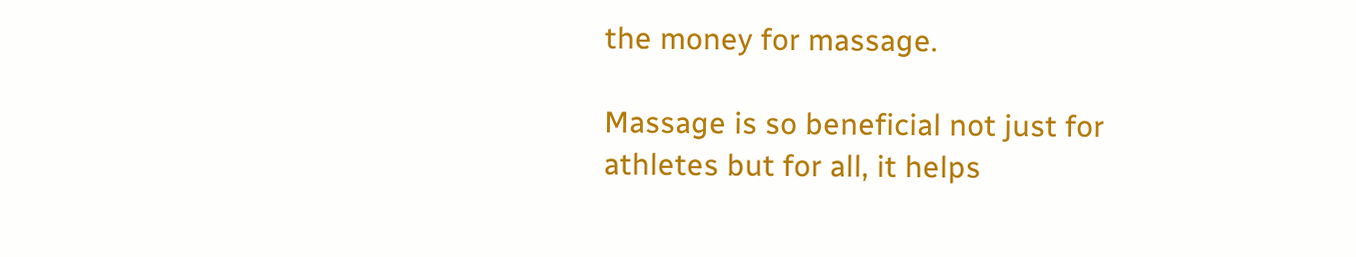the money for massage.

Massage is so beneficial not just for athletes but for all, it helps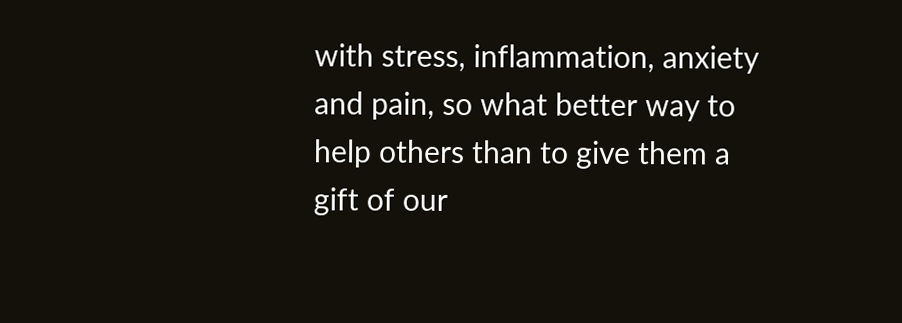with stress, inflammation, anxiety and pain, so what better way to help others than to give them a gift of our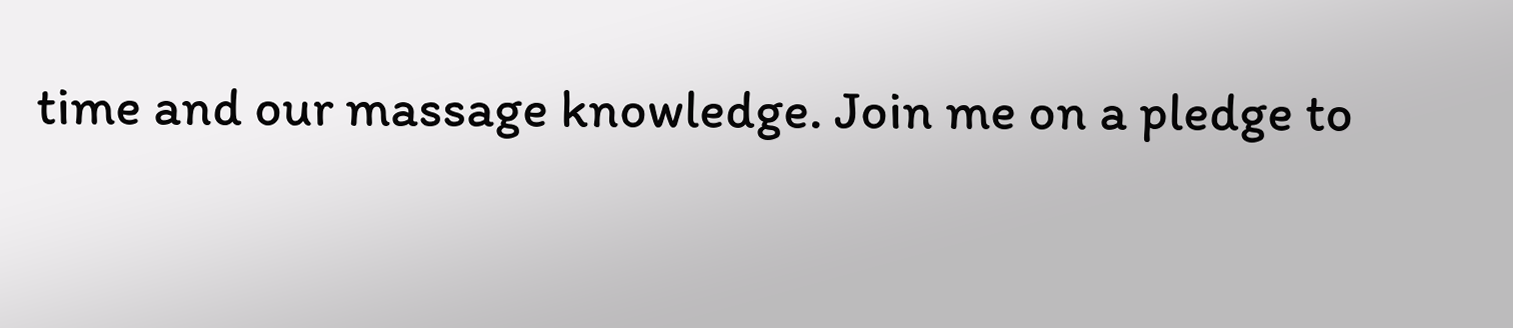time and our massage knowledge. Join me on a pledge to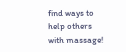find ways to help others with massage!